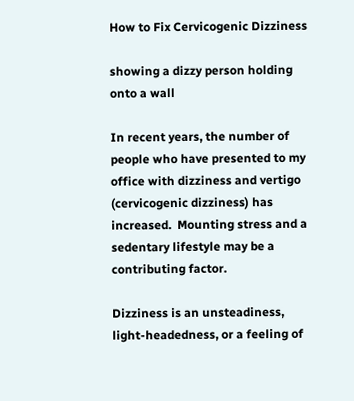How to Fix Cervicogenic Dizziness

showing a dizzy person holding onto a wall

In recent years, the number of people who have presented to my office with dizziness and vertigo (cervicogenic dizziness) has increased.  Mounting stress and a sedentary lifestyle may be a contributing factor.

Dizziness is an unsteadiness, light-headedness, or a feeling of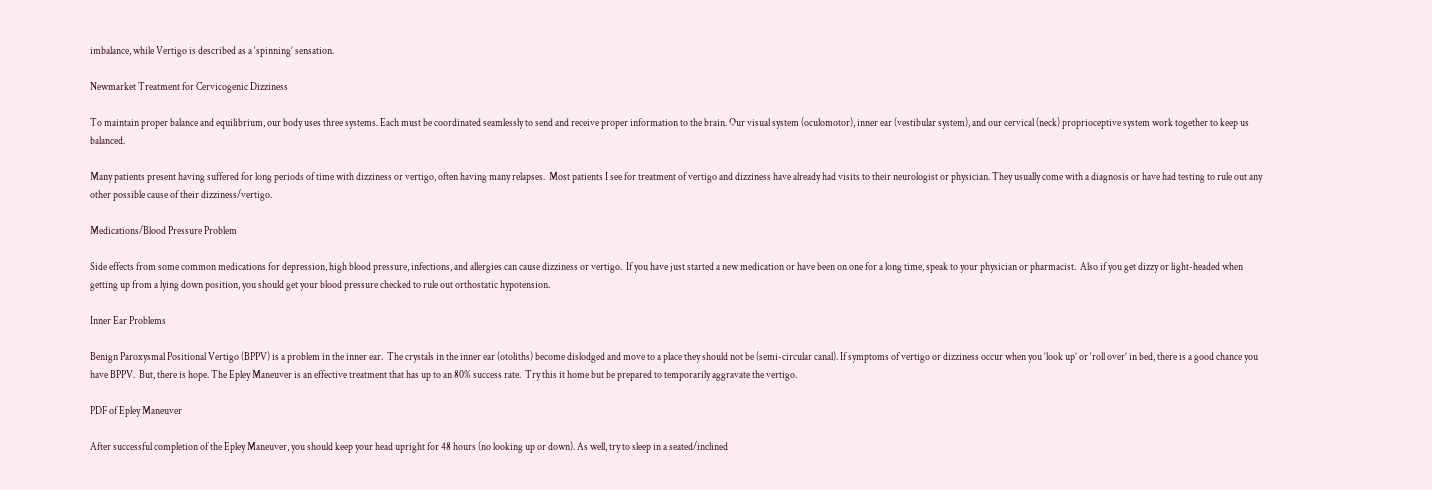imbalance, while Vertigo is described as a ‘spinning’ sensation.

Newmarket Treatment for Cervicogenic Dizziness

To maintain proper balance and equilibrium, our body uses three systems. Each must be coordinated seamlessly to send and receive proper information to the brain. Our visual system (oculomotor), inner ear (vestibular system), and our cervical (neck) proprioceptive system work together to keep us balanced.

Many patients present having suffered for long periods of time with dizziness or vertigo, often having many relapses.  Most patients I see for treatment of vertigo and dizziness have already had visits to their neurologist or physician. They usually come with a diagnosis or have had testing to rule out any other possible cause of their dizziness/vertigo.

Medications/Blood Pressure Problem

Side effects from some common medications for depression, high blood pressure, infections, and allergies can cause dizziness or vertigo.  If you have just started a new medication or have been on one for a long time, speak to your physician or pharmacist.  Also if you get dizzy or light-headed when getting up from a lying down position, you should get your blood pressure checked to rule out orthostatic hypotension.

Inner Ear Problems

Benign Paroxysmal Positional Vertigo (BPPV) is a problem in the inner ear.  The crystals in the inner ear (otoliths) become dislodged and move to a place they should not be (semi-circular canal). If symptoms of vertigo or dizziness occur when you ‘look up’ or ‘roll over’ in bed, there is a good chance you have BPPV.  But, there is hope. The Epley Maneuver is an effective treatment that has up to an 80% success rate.  Try this it home but be prepared to temporarily aggravate the vertigo.

PDF of Epley Maneuver

After successful completion of the Epley Maneuver, you should keep your head upright for 48 hours (no looking up or down). As well, try to sleep in a seated/inclined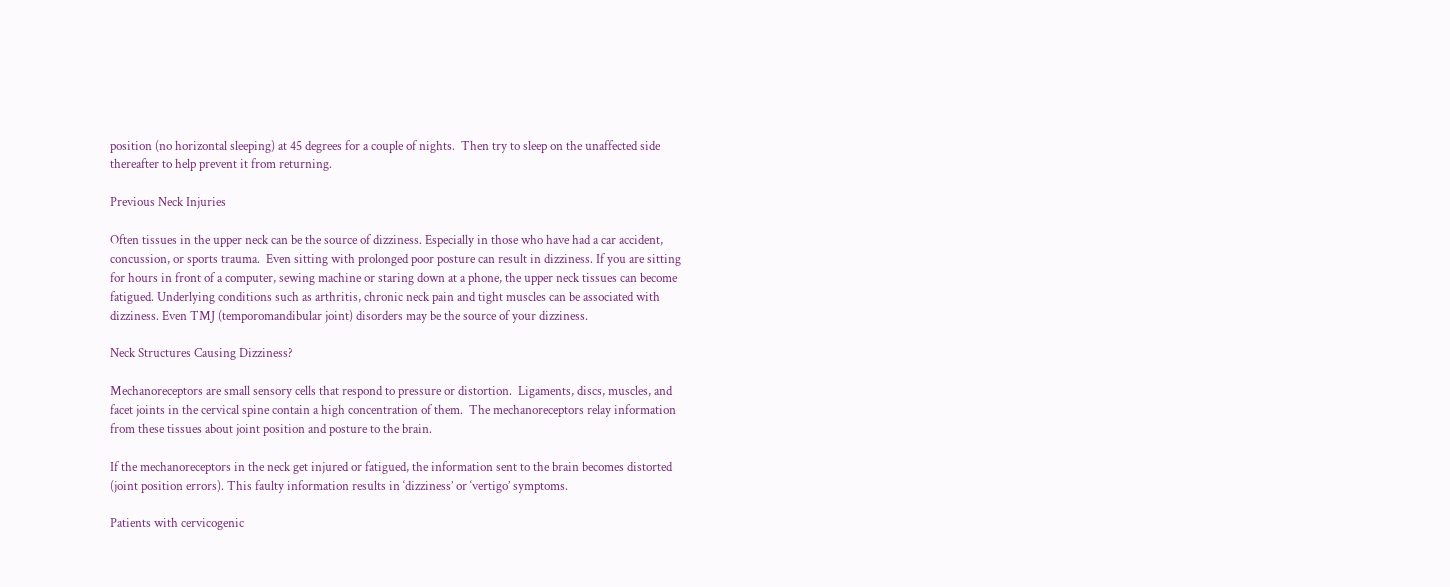position (no horizontal sleeping) at 45 degrees for a couple of nights.  Then try to sleep on the unaffected side thereafter to help prevent it from returning.

Previous Neck Injuries

Often tissues in the upper neck can be the source of dizziness. Especially in those who have had a car accident, concussion, or sports trauma.  Even sitting with prolonged poor posture can result in dizziness. If you are sitting for hours in front of a computer, sewing machine or staring down at a phone, the upper neck tissues can become fatigued. Underlying conditions such as arthritis, chronic neck pain and tight muscles can be associated with dizziness. Even TMJ (temporomandibular joint) disorders may be the source of your dizziness.

Neck Structures Causing Dizziness?

Mechanoreceptors are small sensory cells that respond to pressure or distortion.  Ligaments, discs, muscles, and facet joints in the cervical spine contain a high concentration of them.  The mechanoreceptors relay information from these tissues about joint position and posture to the brain.

If the mechanoreceptors in the neck get injured or fatigued, the information sent to the brain becomes distorted (joint position errors). This faulty information results in ‘dizziness’ or ‘vertigo’ symptoms.

Patients with cervicogenic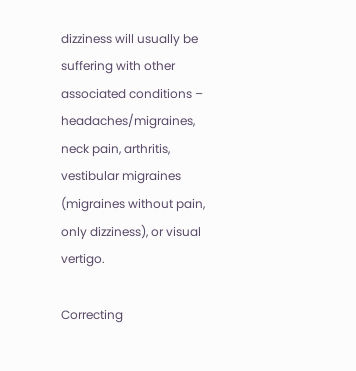dizziness will usually be suffering with other associated conditions – headaches/migraines, neck pain, arthritis, vestibular migraines (migraines without pain, only dizziness), or visual vertigo.

Correcting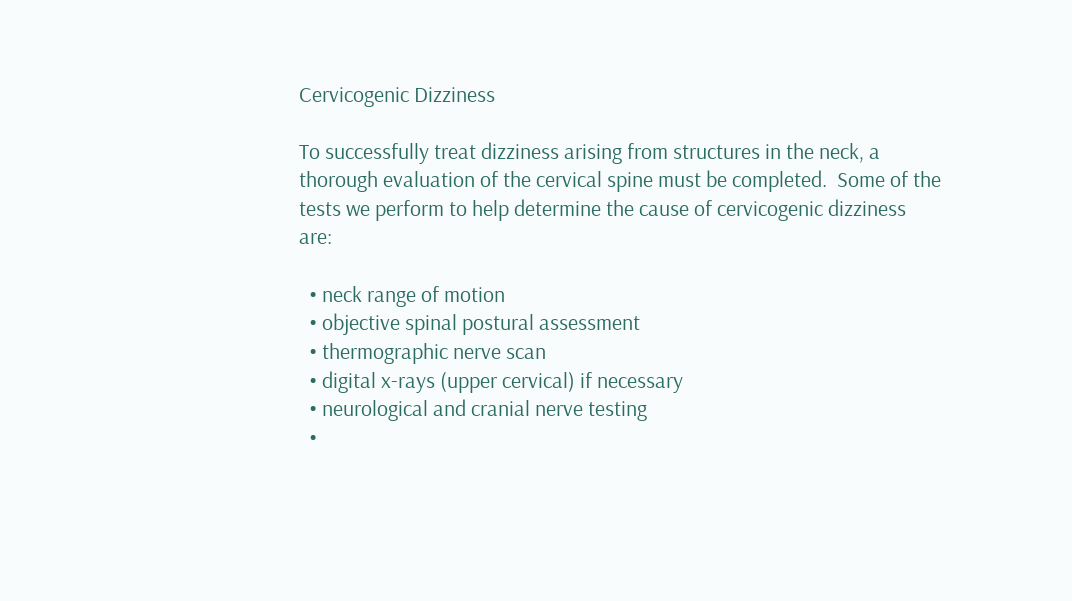Cervicogenic Dizziness

To successfully treat dizziness arising from structures in the neck, a thorough evaluation of the cervical spine must be completed.  Some of the tests we perform to help determine the cause of cervicogenic dizziness are:

  • neck range of motion
  • objective spinal postural assessment
  • thermographic nerve scan
  • digital x-rays (upper cervical) if necessary
  • neurological and cranial nerve testing
  •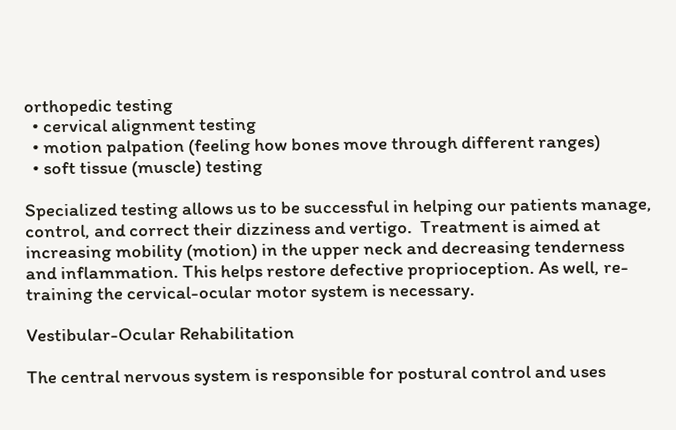orthopedic testing
  • cervical alignment testing
  • motion palpation (feeling how bones move through different ranges)
  • soft tissue (muscle) testing

Specialized testing allows us to be successful in helping our patients manage, control, and correct their dizziness and vertigo.  Treatment is aimed at increasing mobility (motion) in the upper neck and decreasing tenderness and inflammation. This helps restore defective proprioception. As well, re-training the cervical-ocular motor system is necessary.

Vestibular-Ocular Rehabilitation

The central nervous system is responsible for postural control and uses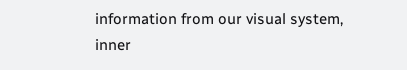information from our visual system, inner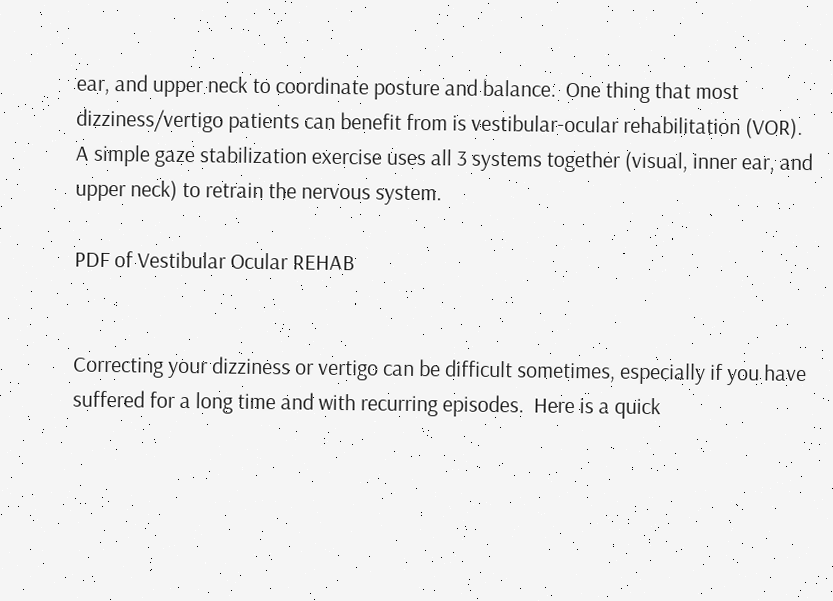ear, and upper neck to coordinate posture and balance.  One thing that most dizziness/vertigo patients can benefit from is vestibular-ocular rehabilitation (VOR).  A simple gaze stabilization exercise uses all 3 systems together (visual, inner ear, and upper neck) to retrain the nervous system.

PDF of Vestibular Ocular REHAB


Correcting your dizziness or vertigo can be difficult sometimes, especially if you have suffered for a long time and with recurring episodes.  Here is a quick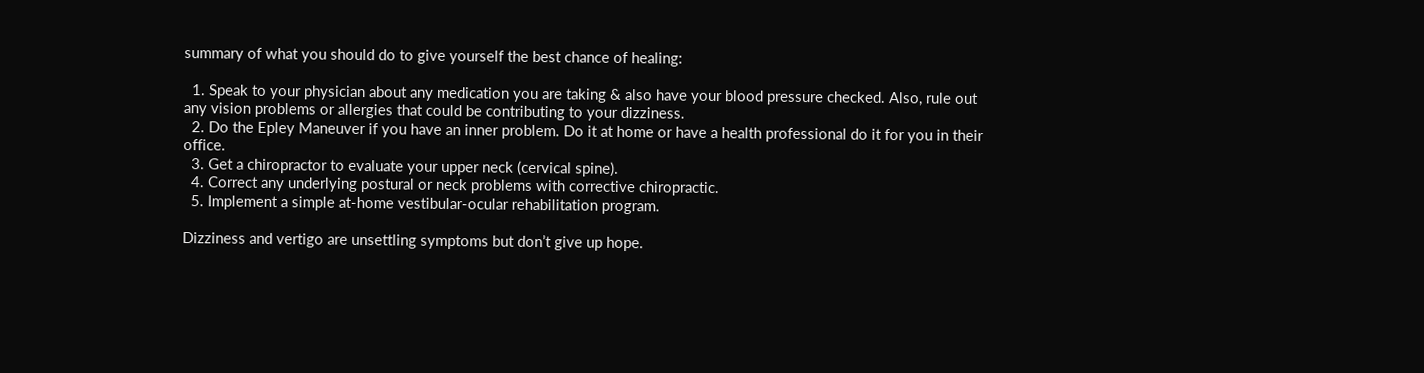summary of what you should do to give yourself the best chance of healing:

  1. Speak to your physician about any medication you are taking & also have your blood pressure checked. Also, rule out any vision problems or allergies that could be contributing to your dizziness.
  2. Do the Epley Maneuver if you have an inner problem. Do it at home or have a health professional do it for you in their office.
  3. Get a chiropractor to evaluate your upper neck (cervical spine).
  4. Correct any underlying postural or neck problems with corrective chiropractic.
  5. Implement a simple at-home vestibular-ocular rehabilitation program.

Dizziness and vertigo are unsettling symptoms but don’t give up hope.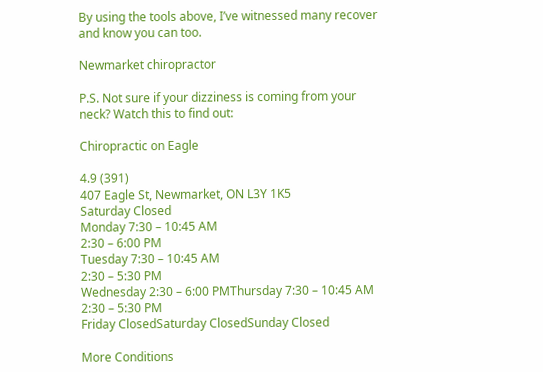By using the tools above, I’ve witnessed many recover and know you can too.

Newmarket chiropractor

P.S. Not sure if your dizziness is coming from your neck? Watch this to find out:

Chiropractic on Eagle

4.9 (391)
407 Eagle St, Newmarket, ON L3Y 1K5
Saturday Closed
Monday 7:30 – 10:45 AM
2:30 – 6:00 PM
Tuesday 7:30 – 10:45 AM
2:30 – 5:30 PM
Wednesday 2:30 – 6:00 PMThursday 7:30 – 10:45 AM
2:30 – 5:30 PM
Friday ClosedSaturday ClosedSunday Closed

More Conditions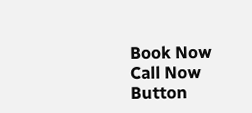Book Now
Call Now Button